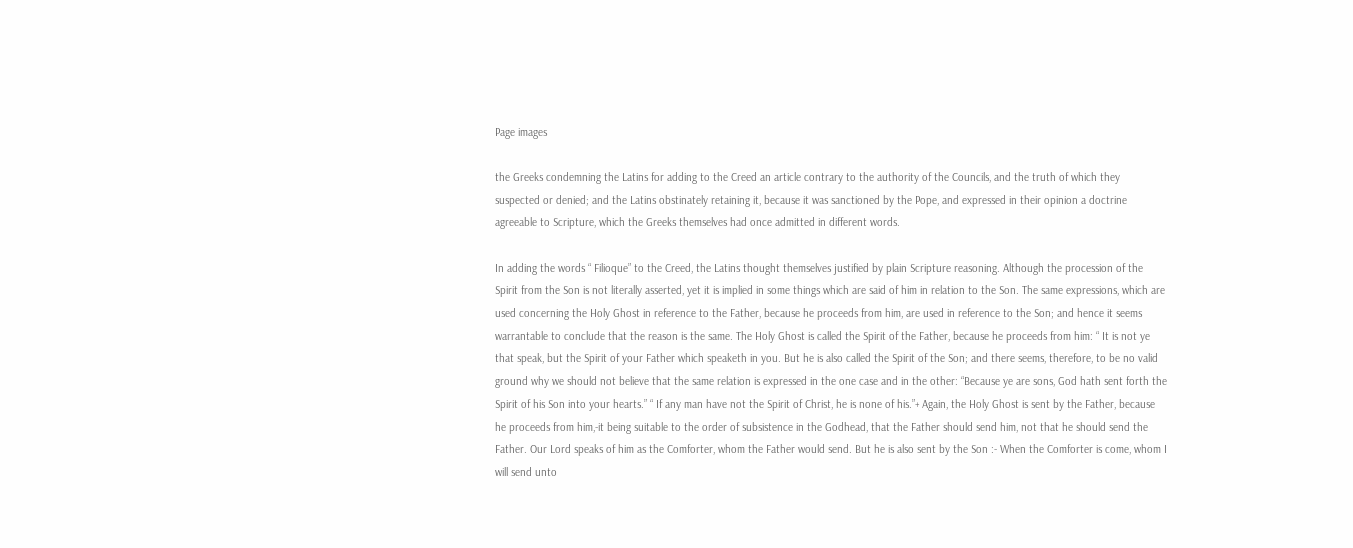Page images

the Greeks condemning the Latins for adding to the Creed an article contrary to the authority of the Councils, and the truth of which they suspected or denied; and the Latins obstinately retaining it, because it was sanctioned by the Pope, and expressed in their opinion a doctrine agreeable to Scripture, which the Greeks themselves had once admitted in different words.

In adding the words “ Filioque” to the Creed, the Latins thought themselves justified by plain Scripture reasoning. Although the procession of the Spirit from the Son is not literally asserted, yet it is implied in some things which are said of him in relation to the Son. The same expressions, which are used concerning the Holy Ghost in reference to the Father, because he proceeds from him, are used in reference to the Son; and hence it seems warrantable to conclude that the reason is the same. The Holy Ghost is called the Spirit of the Father, because he proceeds from him: “ It is not ye that speak, but the Spirit of your Father which speaketh in you. But he is also called the Spirit of the Son; and there seems, therefore, to be no valid ground why we should not believe that the same relation is expressed in the one case and in the other: “Because ye are sons, God hath sent forth the Spirit of his Son into your hearts.” “ If any man have not the Spirit of Christ, he is none of his.”+ Again, the Holy Ghost is sent by the Father, because he proceeds from him,-it being suitable to the order of subsistence in the Godhead, that the Father should send him, not that he should send the Father. Our Lord speaks of him as the Comforter, whom the Father would send. But he is also sent by the Son :- When the Comforter is come, whom I will send unto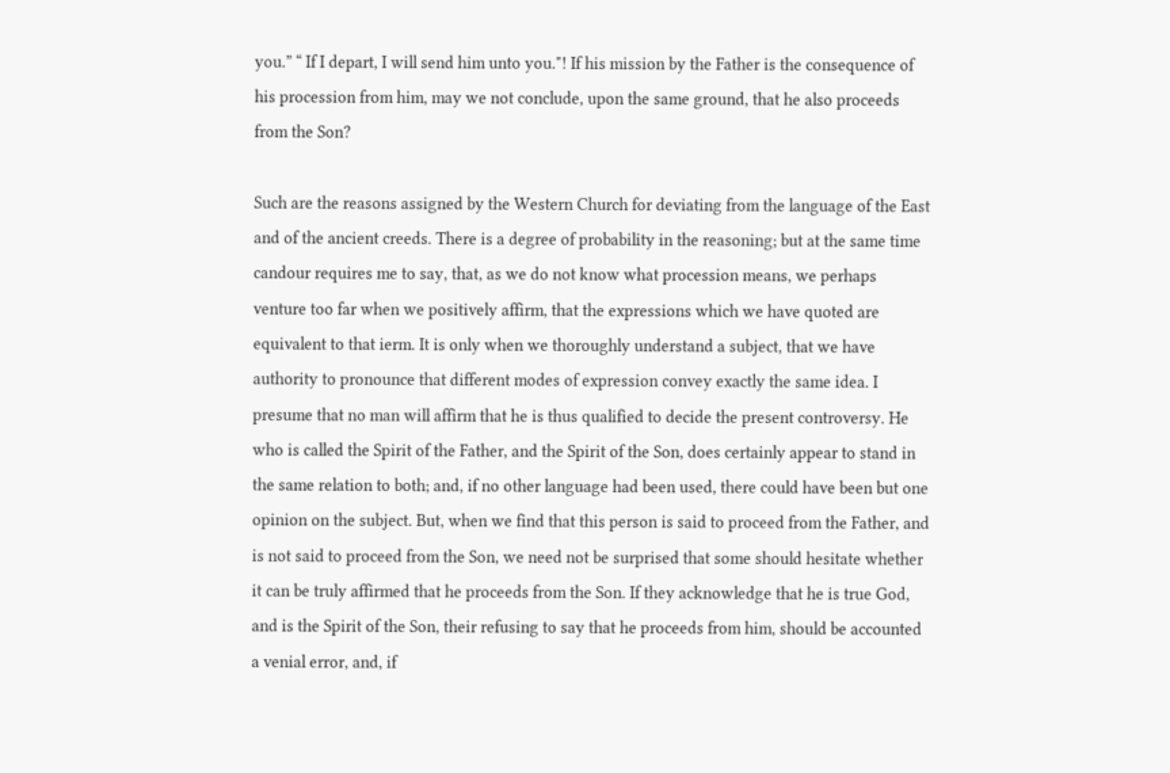you.” “ If I depart, I will send him unto you."! If his mission by the Father is the consequence of his procession from him, may we not conclude, upon the same ground, that he also proceeds from the Son?

Such are the reasons assigned by the Western Church for deviating from the language of the East and of the ancient creeds. There is a degree of probability in the reasoning; but at the same time candour requires me to say, that, as we do not know what procession means, we perhaps venture too far when we positively affirm, that the expressions which we have quoted are equivalent to that ierm. It is only when we thoroughly understand a subject, that we have authority to pronounce that different modes of expression convey exactly the same idea. I presume that no man will affirm that he is thus qualified to decide the present controversy. He who is called the Spirit of the Father, and the Spirit of the Son, does certainly appear to stand in the same relation to both; and, if no other language had been used, there could have been but one opinion on the subject. But, when we find that this person is said to proceed from the Father, and is not said to proceed from the Son, we need not be surprised that some should hesitate whether it can be truly affirmed that he proceeds from the Son. If they acknowledge that he is true God, and is the Spirit of the Son, their refusing to say that he proceeds from him, should be accounted a venial error, and, if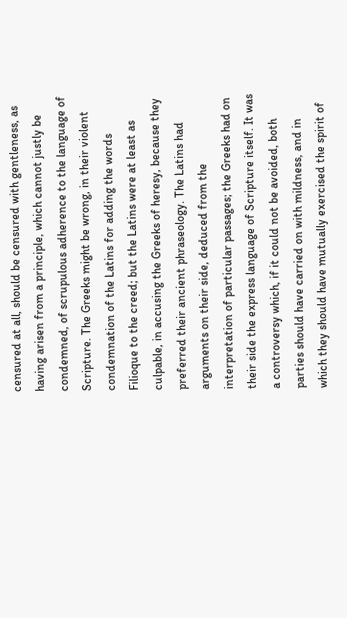censured at all, should be censured with gentleness, as having arisen from a principle, which cannot justly be condemned, of scrupulous adherence to the language of Scripture. The Greeks might be wrong, in their violent condemnation of the Latins for adding the words Filioque to the creed; but the Latins were at least as culpable, in accusing the Greeks of heresy, because they preferred their ancient phraseology. The Latins had arguments on their side, deduced from the interpretation of particular passages; the Greeks had on their side the express language of Scripture itself. It was a controversy which, if it could not be avoided, both parties should have carried on with mildness, and in which they should have mutually exercised the spirit of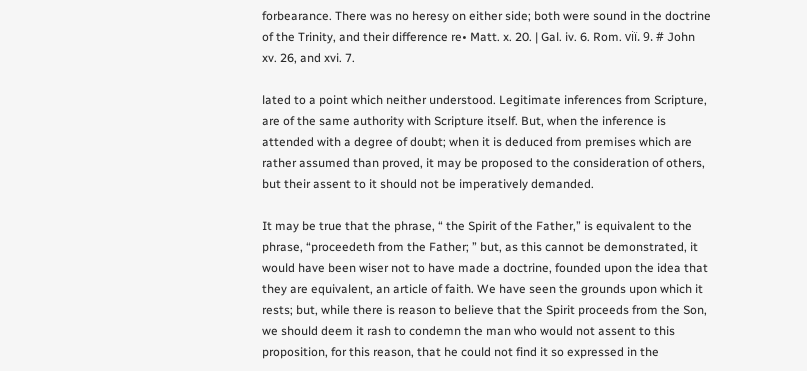forbearance. There was no heresy on either side; both were sound in the doctrine of the Trinity, and their difference re• Matt. x. 20. | Gal. iv. 6. Rom. viï. 9. # John xv. 26, and xvi. 7.

lated to a point which neither understood. Legitimate inferences from Scripture, are of the same authority with Scripture itself. But, when the inference is attended with a degree of doubt; when it is deduced from premises which are rather assumed than proved, it may be proposed to the consideration of others, but their assent to it should not be imperatively demanded.

It may be true that the phrase, “ the Spirit of the Father,” is equivalent to the phrase, “proceedeth from the Father; ” but, as this cannot be demonstrated, it would have been wiser not to have made a doctrine, founded upon the idea that they are equivalent, an article of faith. We have seen the grounds upon which it rests; but, while there is reason to believe that the Spirit proceeds from the Son, we should deem it rash to condemn the man who would not assent to this proposition, for this reason, that he could not find it so expressed in the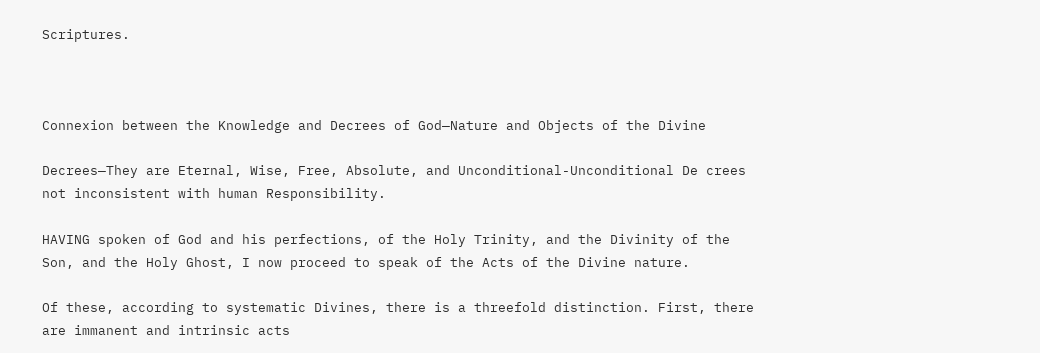Scriptures.



Connexion between the Knowledge and Decrees of God—Nature and Objects of the Divine

Decrees—They are Eternal, Wise, Free, Absolute, and Unconditional-Unconditional De crees not inconsistent with human Responsibility.

HAVING spoken of God and his perfections, of the Holy Trinity, and the Divinity of the Son, and the Holy Ghost, I now proceed to speak of the Acts of the Divine nature.

Of these, according to systematic Divines, there is a threefold distinction. First, there are immanent and intrinsic acts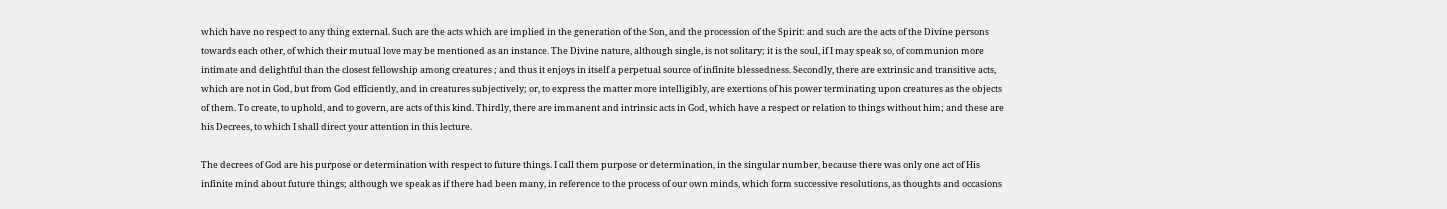which have no respect to any thing external. Such are the acts which are implied in the generation of the Son, and the procession of the Spirit: and such are the acts of the Divine persons towards each other, of which their mutual love may be mentioned as an instance. The Divine nature, although single, is not solitary; it is the soul, if I may speak so, of communion more intimate and delightful than the closest fellowship among creatures ; and thus it enjoys in itself a perpetual source of infinite blessedness. Secondly, there are extrinsic and transitive acts, which are not in God, but from God efficiently, and in creatures subjectively; or, to express the matter more intelligibly, are exertions of his power terminating upon creatures as the objects of them. To create, to uphold, and to govern, are acts of this kind. Thirdly, there are immanent and intrinsic acts in God, which have a respect or relation to things without him; and these are his Decrees, to which I shall direct your attention in this lecture.

The decrees of God are his purpose or determination with respect to future things. I call them purpose or determination, in the singular number, because there was only one act of His infinite mind about future things; although we speak as if there had been many, in reference to the process of our own minds, which form successive resolutions, as thoughts and occasions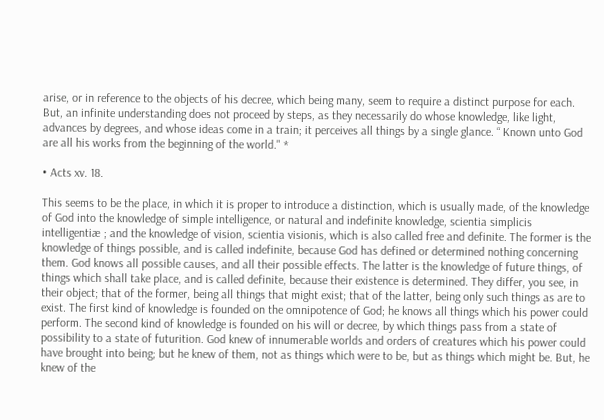arise, or in reference to the objects of his decree, which being many, seem to require a distinct purpose for each. But, an infinite understanding does not proceed by steps, as they necessarily do whose knowledge, like light, advances by degrees, and whose ideas come in a train; it perceives all things by a single glance. “ Known unto God are all his works from the beginning of the world." *

• Acts xv. 18.

This seems to be the place, in which it is proper to introduce a distinction, which is usually made, of the knowledge of God into the knowledge of simple intelligence, or natural and indefinite knowledge, scientia simplicis intelligentiæ ; and the knowledge of vision, scientia visionis, which is also called free and definite. The former is the knowledge of things possible, and is called indefinite, because God has defined or determined nothing concerning them. God knows all possible causes, and all their possible effects. The latter is the knowledge of future things, of things which shall take place, and is called definite, because their existence is determined. They differ, you see, in their object; that of the former, being all things that might exist; that of the latter, being only such things as are to exist. The first kind of knowledge is founded on the omnipotence of God; he knows all things which his power could perform. The second kind of knowledge is founded on his will or decree, by which things pass from a state of possibility to a state of futurition. God knew of innumerable worlds and orders of creatures which his power could have brought into being; but he knew of them, not as things which were to be, but as things which might be. But, he knew of the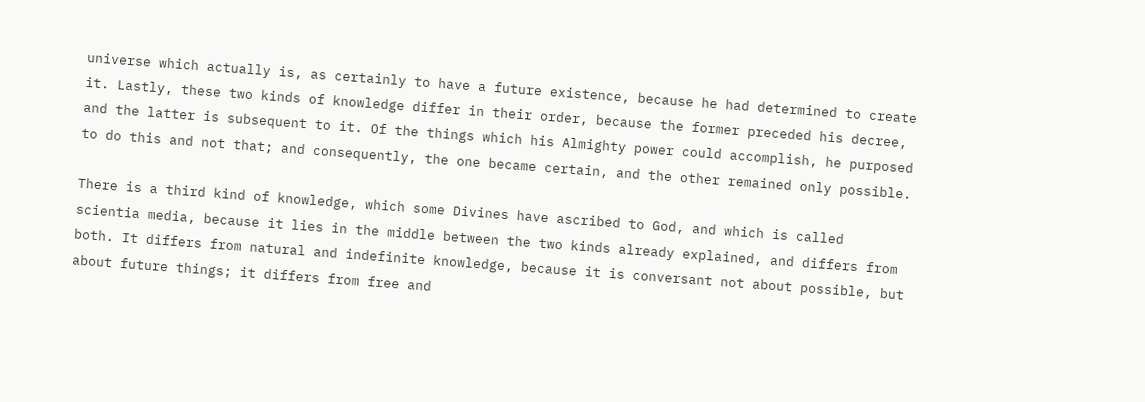universe which actually is, as certainly to have a future existence, because he had determined to create it. Lastly, these two kinds of knowledge differ in their order, because the former preceded his decree, and the latter is subsequent to it. Of the things which his Almighty power could accomplish, he purposed to do this and not that; and consequently, the one became certain, and the other remained only possible.

There is a third kind of knowledge, which some Divines have ascribed to God, and which is called scientia media, because it lies in the middle between the two kinds already explained, and differs from both. It differs from natural and indefinite knowledge, because it is conversant not about possible, but about future things; it differs from free and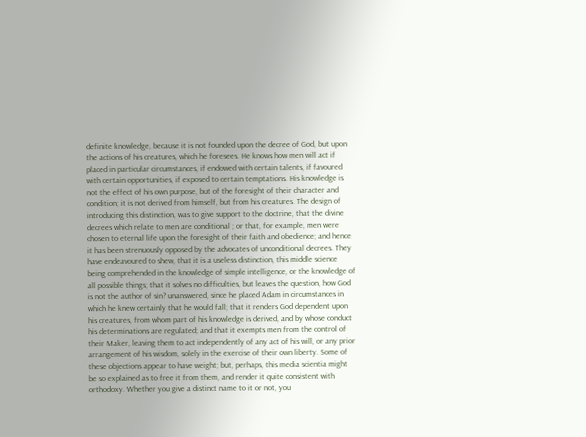definite knowledge, because it is not founded upon the decree of God, but upon the actions of his creatures, which he foresees. He knows how men will act if placed in particular circumstances, if endowed with certain talents, if favoured with certain opportunities, if exposed to certain temptations. His knowledge is not the effect of his own purpose, but of the foresight of their character and condition; it is not derived from himself, but from his creatures. The design of introducing this distinction, was to give support to the doctrine, that the divine decrees which relate to men are conditional ; or that, for example, men were chosen to eternal life upon the foresight of their faith and obedience; and hence it has been strenuously opposed by the advocates of unconditional decrees. They have endeavoured to shew, that it is a useless distinction, this middle science being comprehended in the knowledge of simple intelligence, or the knowledge of all possible things; that it solves no difficulties, but leaves the question, how God is not the author of sin? unanswered, since he placed Adam in circumstances in which he knew certainly that he would fall; that it renders God dependent upon his creatures, from whom part of his knowledge is derived, and by whose conduct his determinations are regulated; and that it exempts men from the control of their Maker, leaving them to act independently of any act of his will, or any prior arrangement of his wisdom, solely in the exercise of their own liberty. Some of these objections appear to have weight; but, perhaps, this media scientia might be so explained as to free it from them, and render it quite consistent with orthodoxy. Whether you give a distinct name to it or not, you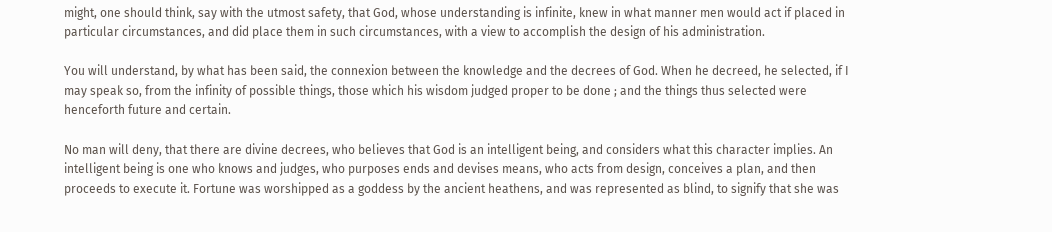might, one should think, say with the utmost safety, that God, whose understanding is infinite, knew in what manner men would act if placed in particular circumstances, and did place them in such circumstances, with a view to accomplish the design of his administration.

You will understand, by what has been said, the connexion between the knowledge and the decrees of God. When he decreed, he selected, if I may speak so, from the infinity of possible things, those which his wisdom judged proper to be done ; and the things thus selected were henceforth future and certain.

No man will deny, that there are divine decrees, who believes that God is an intelligent being, and considers what this character implies. An intelligent being is one who knows and judges, who purposes ends and devises means, who acts from design, conceives a plan, and then proceeds to execute it. Fortune was worshipped as a goddess by the ancient heathens, and was represented as blind, to signify that she was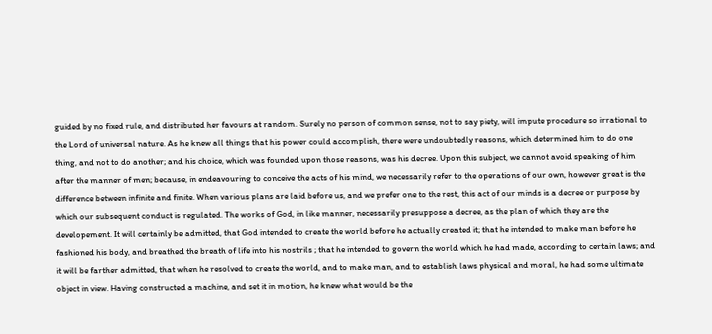guided by no fixed rule, and distributed her favours at random. Surely no person of common sense, not to say piety, will impute procedure so irrational to the Lord of universal nature. As he knew all things that his power could accomplish, there were undoubtedly reasons, which determined him to do one thing, and not to do another; and his choice, which was founded upon those reasons, was his decree. Upon this subject, we cannot avoid speaking of him after the manner of men; because, in endeavouring to conceive the acts of his mind, we necessarily refer to the operations of our own, however great is the difference between infinite and finite. When various plans are laid before us, and we prefer one to the rest, this act of our minds is a decree or purpose by which our subsequent conduct is regulated. The works of God, in like manner, necessarily presuppose a decree, as the plan of which they are the developement. It will certainly be admitted, that God intended to create the world before he actually created it; that he intended to make man before he fashioned his body, and breathed the breath of life into his nostrils ; that he intended to govern the world which he had made, according to certain laws; and it will be farther admitted, that when he resolved to create the world, and to make man, and to establish laws physical and moral, he had some ultimate object in view. Having constructed a machine, and set it in motion, he knew what would be the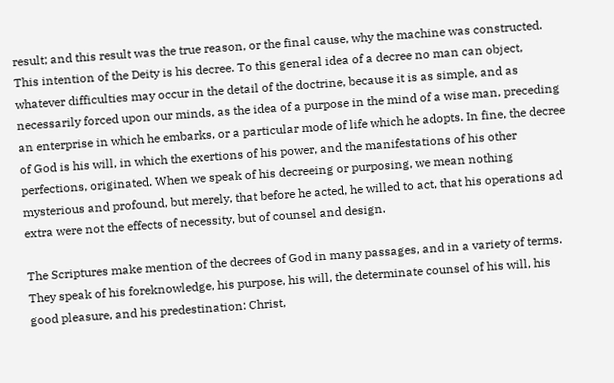result; and this result was the true reason, or the final cause, why the machine was constructed. This intention of the Deity is his decree. To this general idea of a decree no man can object, whatever difficulties may occur in the detail of the doctrine, because it is as simple, and as necessarily forced upon our minds, as the idea of a purpose in the mind of a wise man, preceding an enterprise in which he embarks, or a particular mode of life which he adopts. In fine, the decree of God is his will, in which the exertions of his power, and the manifestations of his other perfections, originated. When we speak of his decreeing or purposing, we mean nothing mysterious and profound, but merely, that before he acted, he willed to act, that his operations ad extra were not the effects of necessity, but of counsel and design.

The Scriptures make mention of the decrees of God in many passages, and in a variety of terms. They speak of his foreknowledge, his purpose, his will, the determinate counsel of his will, his good pleasure, and his predestination: Christ,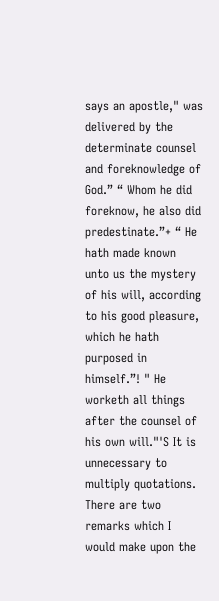says an apostle," was delivered by the determinate counsel and foreknowledge of God.” “ Whom he did foreknow, he also did predestinate.”+ “ He hath made known unto us the mystery of his will, according to his good pleasure, which he hath purposed in himself.”! " He worketh all things after the counsel of his own will."'S It is unnecessary to multiply quotations. There are two remarks which I would make upon the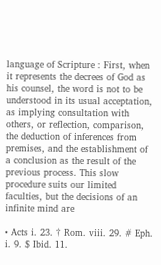language of Scripture : First, when it represents the decrees of God as his counsel, the word is not to be understood in its usual acceptation, as implying consultation with others, or reflection, comparison, the deduction of inferences from premises, and the establishment of a conclusion as the result of the previous process. This slow procedure suits our limited faculties, but the decisions of an infinite mind are

• Acts i. 23. † Rom. viii. 29. # Eph. i. 9. $ Ibid. 11.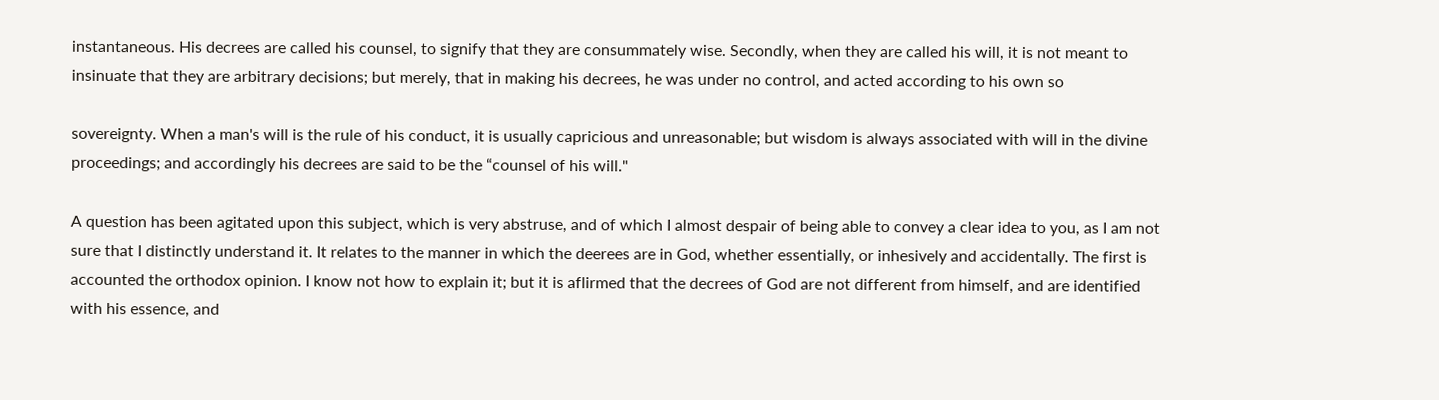instantaneous. His decrees are called his counsel, to signify that they are consummately wise. Secondly, when they are called his will, it is not meant to insinuate that they are arbitrary decisions; but merely, that in making his decrees, he was under no control, and acted according to his own so

sovereignty. When a man's will is the rule of his conduct, it is usually capricious and unreasonable; but wisdom is always associated with will in the divine proceedings; and accordingly his decrees are said to be the “counsel of his will."

A question has been agitated upon this subject, which is very abstruse, and of which I almost despair of being able to convey a clear idea to you, as I am not sure that I distinctly understand it. It relates to the manner in which the deerees are in God, whether essentially, or inhesively and accidentally. The first is accounted the orthodox opinion. I know not how to explain it; but it is aflirmed that the decrees of God are not different from himself, and are identified with his essence, and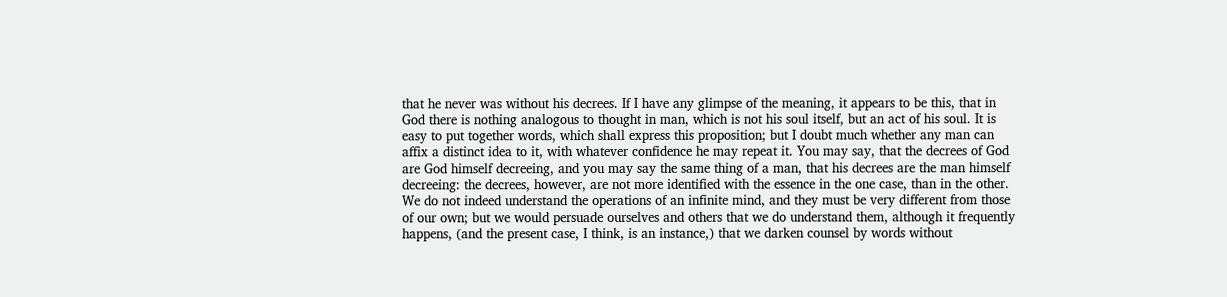that he never was without his decrees. If I have any glimpse of the meaning, it appears to be this, that in God there is nothing analogous to thought in man, which is not his soul itself, but an act of his soul. It is easy to put together words, which shall express this proposition; but I doubt much whether any man can affix a distinct idea to it, with whatever confidence he may repeat it. You may say, that the decrees of God are God himself decreeing, and you may say the same thing of a man, that his decrees are the man himself decreeing: the decrees, however, are not more identified with the essence in the one case, than in the other. We do not indeed understand the operations of an infinite mind, and they must be very different from those of our own; but we would persuade ourselves and others that we do understand them, although it frequently happens, (and the present case, I think, is an instance,) that we darken counsel by words without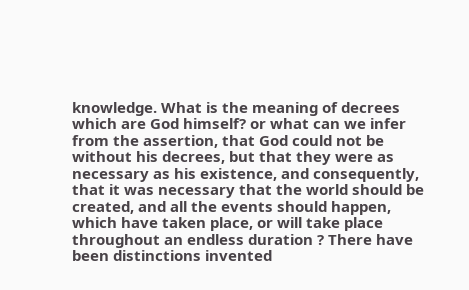knowledge. What is the meaning of decrees which are God himself? or what can we infer from the assertion, that God could not be without his decrees, but that they were as necessary as his existence, and consequently, that it was necessary that the world should be created, and all the events should happen, which have taken place, or will take place throughout an endless duration ? There have been distinctions invented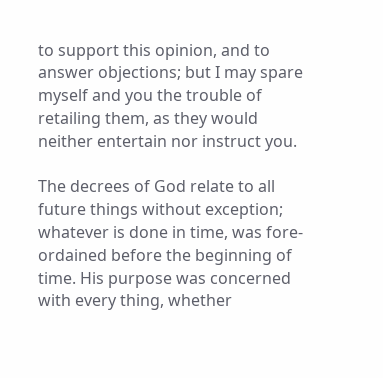to support this opinion, and to answer objections; but I may spare myself and you the trouble of retailing them, as they would neither entertain nor instruct you.

The decrees of God relate to all future things without exception; whatever is done in time, was fore-ordained before the beginning of time. His purpose was concerned with every thing, whether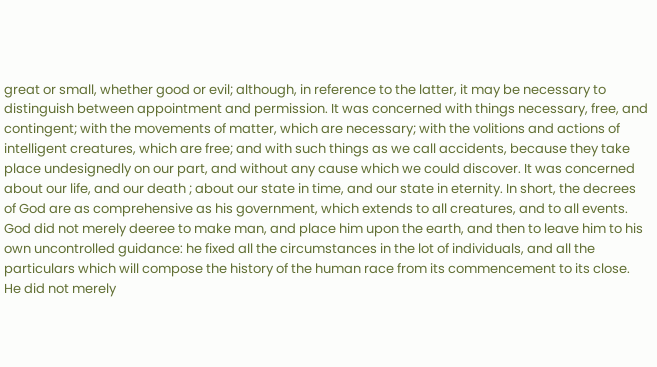great or small, whether good or evil; although, in reference to the latter, it may be necessary to distinguish between appointment and permission. It was concerned with things necessary, free, and contingent; with the movements of matter, which are necessary; with the volitions and actions of intelligent creatures, which are free; and with such things as we call accidents, because they take place undesignedly on our part, and without any cause which we could discover. It was concerned about our life, and our death ; about our state in time, and our state in eternity. In short, the decrees of God are as comprehensive as his government, which extends to all creatures, and to all events. God did not merely deeree to make man, and place him upon the earth, and then to leave him to his own uncontrolled guidance: he fixed all the circumstances in the lot of individuals, and all the particulars which will compose the history of the human race from its commencement to its close. He did not merely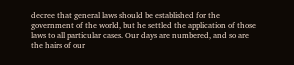decree that general laws should be established for the government of the world, but he settled the application of those laws to all particular cases. Our days are numbered, and so are the hairs of our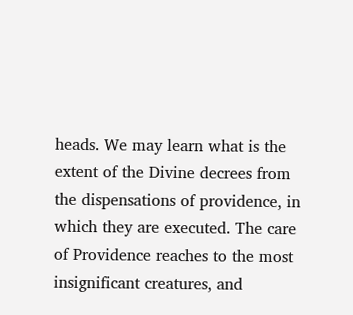heads. We may learn what is the extent of the Divine decrees from the dispensations of providence, in which they are executed. The care of Providence reaches to the most insignificant creatures, and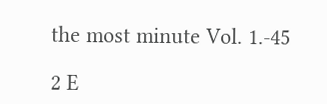the most minute Vol. 1.-45

2 E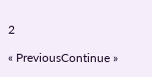2

« PreviousContinue »